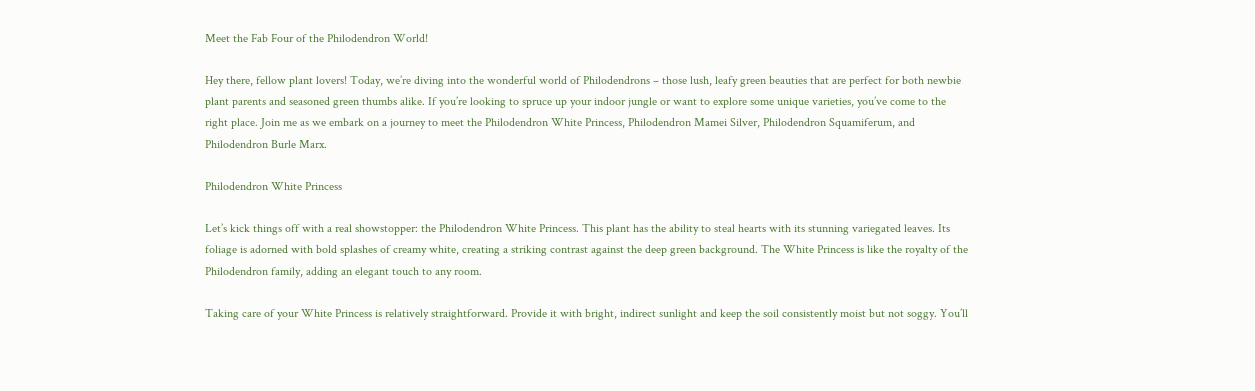Meet the Fab Four of the Philodendron World!

Hey there, fellow plant lovers! Today, we’re diving into the wonderful world of Philodendrons – those lush, leafy green beauties that are perfect for both newbie plant parents and seasoned green thumbs alike. If you’re looking to spruce up your indoor jungle or want to explore some unique varieties, you’ve come to the right place. Join me as we embark on a journey to meet the Philodendron White Princess, Philodendron Mamei Silver, Philodendron Squamiferum, and Philodendron Burle Marx.

Philodendron White Princess

Let’s kick things off with a real showstopper: the Philodendron White Princess. This plant has the ability to steal hearts with its stunning variegated leaves. Its foliage is adorned with bold splashes of creamy white, creating a striking contrast against the deep green background. The White Princess is like the royalty of the Philodendron family, adding an elegant touch to any room.

Taking care of your White Princess is relatively straightforward. Provide it with bright, indirect sunlight and keep the soil consistently moist but not soggy. You’ll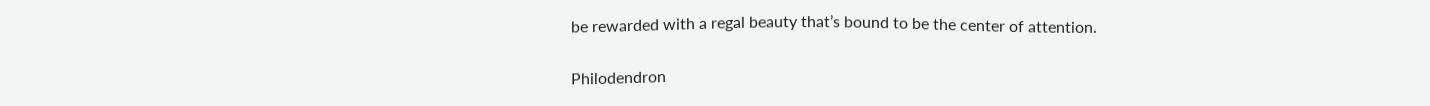be rewarded with a regal beauty that’s bound to be the center of attention.

Philodendron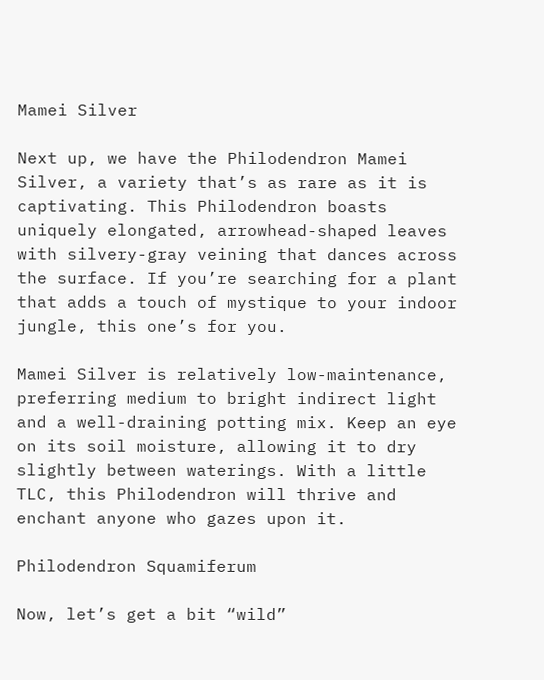Mamei Silver

Next up, we have the Philodendron Mamei Silver, a variety that’s as rare as it is captivating. This Philodendron boasts uniquely elongated, arrowhead-shaped leaves with silvery-gray veining that dances across the surface. If you’re searching for a plant that adds a touch of mystique to your indoor jungle, this one’s for you.

Mamei Silver is relatively low-maintenance, preferring medium to bright indirect light and a well-draining potting mix. Keep an eye on its soil moisture, allowing it to dry slightly between waterings. With a little TLC, this Philodendron will thrive and enchant anyone who gazes upon it.

Philodendron Squamiferum

Now, let’s get a bit “wild”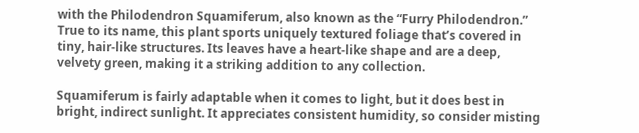with the Philodendron Squamiferum, also known as the “Furry Philodendron.” True to its name, this plant sports uniquely textured foliage that’s covered in tiny, hair-like structures. Its leaves have a heart-like shape and are a deep, velvety green, making it a striking addition to any collection.

Squamiferum is fairly adaptable when it comes to light, but it does best in bright, indirect sunlight. It appreciates consistent humidity, so consider misting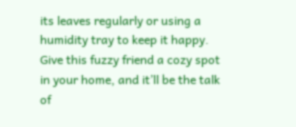its leaves regularly or using a humidity tray to keep it happy. Give this fuzzy friend a cozy spot in your home, and it’ll be the talk of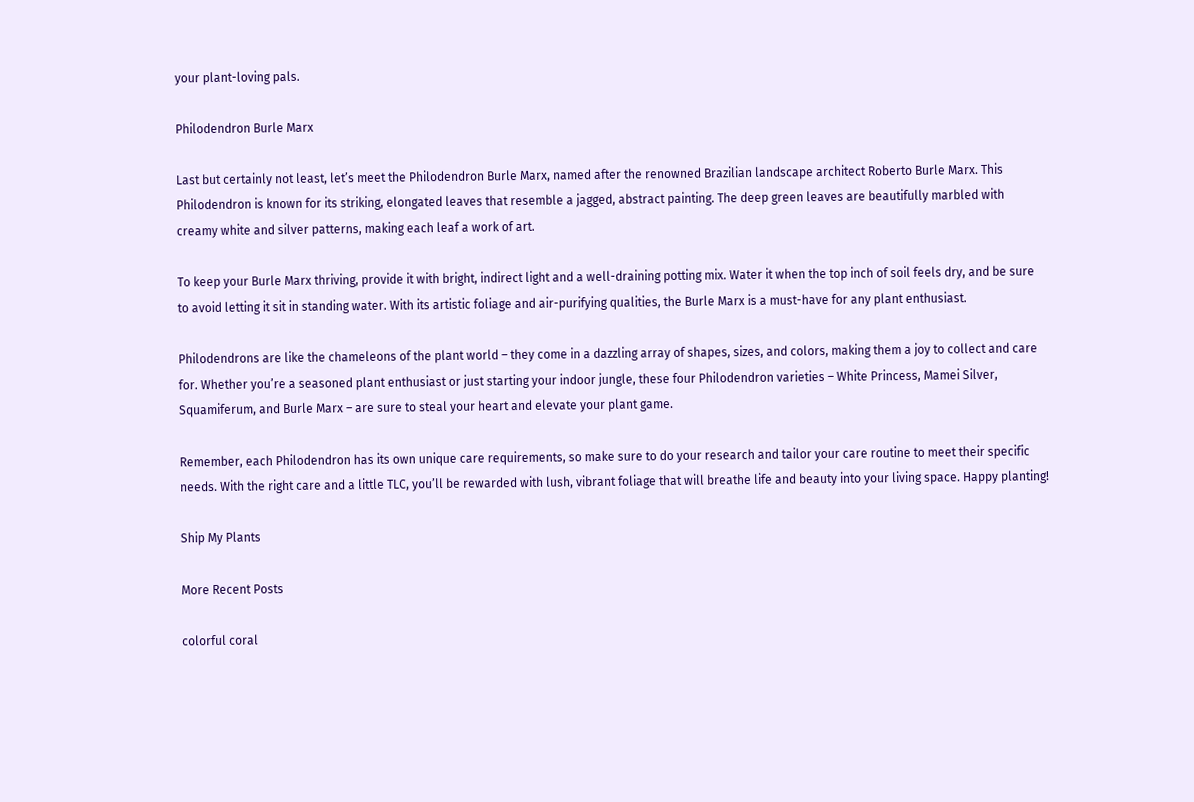your plant-loving pals.

Philodendron Burle Marx

Last but certainly not least, let’s meet the Philodendron Burle Marx, named after the renowned Brazilian landscape architect Roberto Burle Marx. This Philodendron is known for its striking, elongated leaves that resemble a jagged, abstract painting. The deep green leaves are beautifully marbled with creamy white and silver patterns, making each leaf a work of art.

To keep your Burle Marx thriving, provide it with bright, indirect light and a well-draining potting mix. Water it when the top inch of soil feels dry, and be sure to avoid letting it sit in standing water. With its artistic foliage and air-purifying qualities, the Burle Marx is a must-have for any plant enthusiast.

Philodendrons are like the chameleons of the plant world – they come in a dazzling array of shapes, sizes, and colors, making them a joy to collect and care for. Whether you’re a seasoned plant enthusiast or just starting your indoor jungle, these four Philodendron varieties – White Princess, Mamei Silver, Squamiferum, and Burle Marx – are sure to steal your heart and elevate your plant game.

Remember, each Philodendron has its own unique care requirements, so make sure to do your research and tailor your care routine to meet their specific needs. With the right care and a little TLC, you’ll be rewarded with lush, vibrant foliage that will breathe life and beauty into your living space. Happy planting!

Ship My Plants

More Recent Posts

colorful coral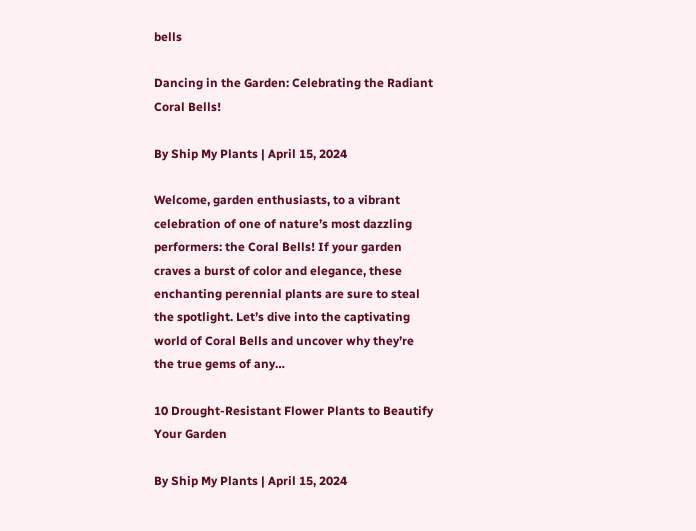bells

Dancing in the Garden: Celebrating the Radiant Coral Bells!

By Ship My Plants | April 15, 2024

Welcome, garden enthusiasts, to a vibrant celebration of one of nature’s most dazzling performers: the Coral Bells! If your garden craves a burst of color and elegance, these enchanting perennial plants are sure to steal the spotlight. Let’s dive into the captivating world of Coral Bells and uncover why they’re the true gems of any…

10 Drought-Resistant Flower Plants to Beautify Your Garden

By Ship My Plants | April 15, 2024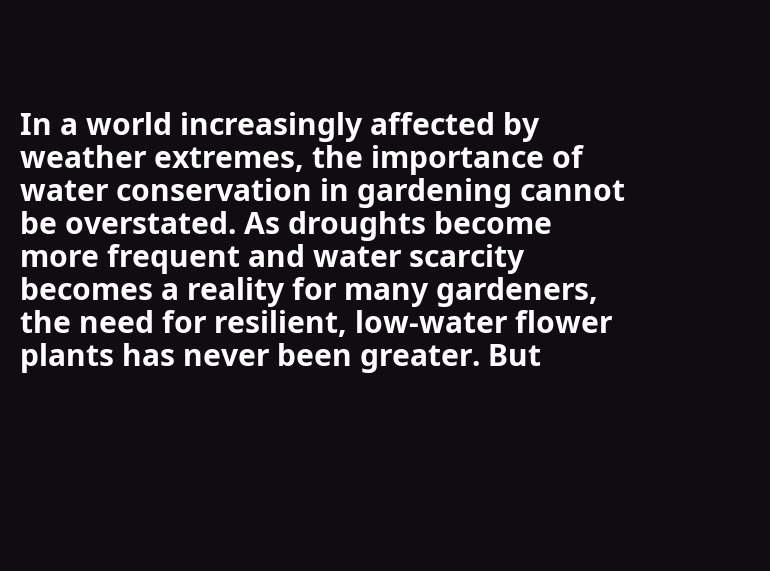In a world increasingly affected by weather extremes, the importance of water conservation in gardening cannot be overstated. As droughts become more frequent and water scarcity becomes a reality for many gardeners, the need for resilient, low-water flower plants has never been greater. But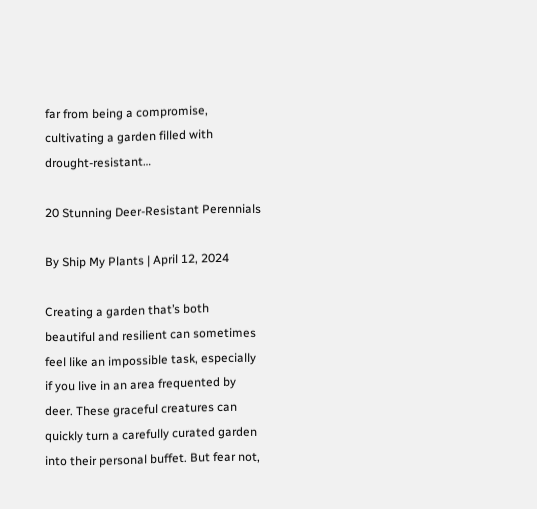far from being a compromise, cultivating a garden filled with drought-resistant…

20 Stunning Deer-Resistant Perennials

By Ship My Plants | April 12, 2024

Creating a garden that’s both beautiful and resilient can sometimes feel like an impossible task, especially if you live in an area frequented by deer. These graceful creatures can quickly turn a carefully curated garden into their personal buffet. But fear not,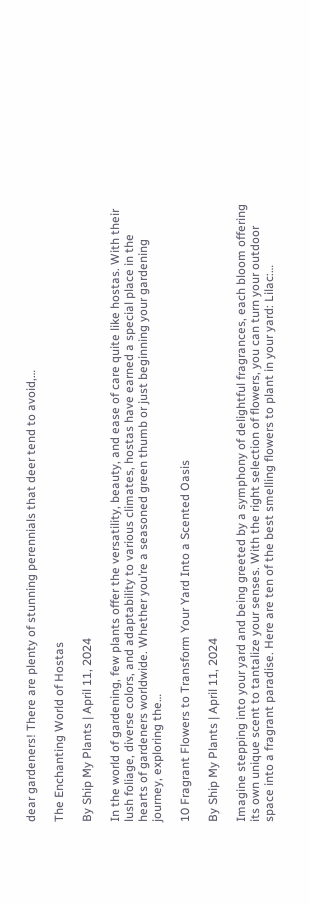dear gardeners! There are plenty of stunning perennials that deer tend to avoid,…

The Enchanting World of Hostas

By Ship My Plants | April 11, 2024

In the world of gardening, few plants offer the versatility, beauty, and ease of care quite like hostas. With their lush foliage, diverse colors, and adaptability to various climates, hostas have earned a special place in the hearts of gardeners worldwide. Whether you’re a seasoned green thumb or just beginning your gardening journey, exploring the…

10 Fragrant Flowers to Transform Your Yard Into a Scented Oasis

By Ship My Plants | April 11, 2024

Imagine stepping into your yard and being greeted by a symphony of delightful fragrances, each bloom offering its own unique scent to tantalize your senses. With the right selection of flowers, you can turn your outdoor space into a fragrant paradise. Here are ten of the best smelling flowers to plant in your yard: Lilac:…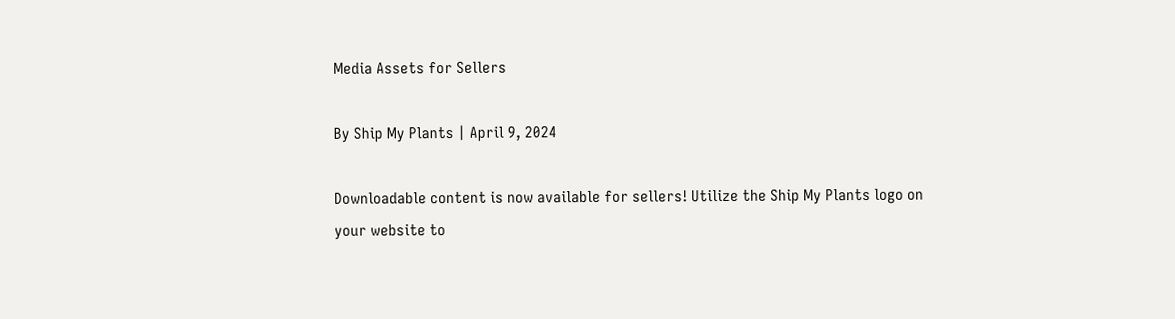Media Assets for Sellers

By Ship My Plants | April 9, 2024

Downloadable content is now available for sellers! Utilize the Ship My Plants logo on your website to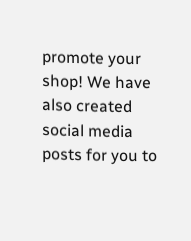promote your shop! We have also created social media posts for you to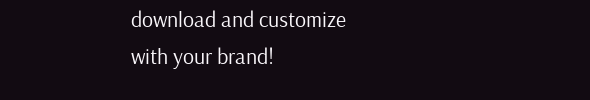download and customize with your brand!